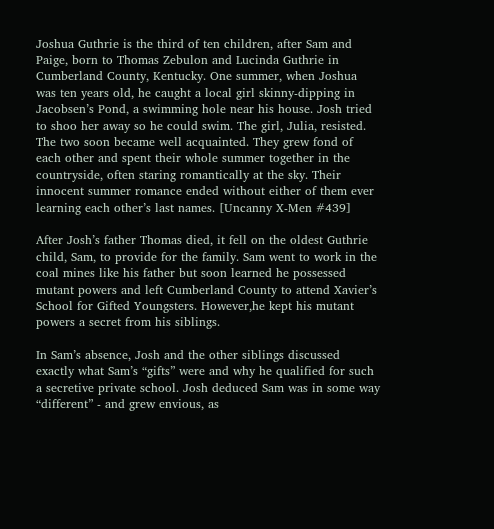Joshua Guthrie is the third of ten children, after Sam and Paige, born to Thomas Zebulon and Lucinda Guthrie in Cumberland County, Kentucky. One summer, when Joshua was ten years old, he caught a local girl skinny-dipping in Jacobsen’s Pond, a swimming hole near his house. Josh tried to shoo her away so he could swim. The girl, Julia, resisted. The two soon became well acquainted. They grew fond of each other and spent their whole summer together in the countryside, often staring romantically at the sky. Their innocent summer romance ended without either of them ever learning each other’s last names. [Uncanny X-Men #439]

After Josh’s father Thomas died, it fell on the oldest Guthrie child, Sam, to provide for the family. Sam went to work in the coal mines like his father but soon learned he possessed mutant powers and left Cumberland County to attend Xavier’s School for Gifted Youngsters. However,he kept his mutant powers a secret from his siblings.

In Sam’s absence, Josh and the other siblings discussed exactly what Sam’s “gifts” were and why he qualified for such a secretive private school. Josh deduced Sam was in some way “different” - and grew envious, as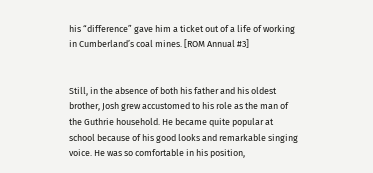his “difference” gave him a ticket out of a life of working in Cumberland’s coal mines. [ROM Annual #3]


Still, in the absence of both his father and his oldest brother, Josh grew accustomed to his role as the man of the Guthrie household. He became quite popular at school because of his good looks and remarkable singing voice. He was so comfortable in his position,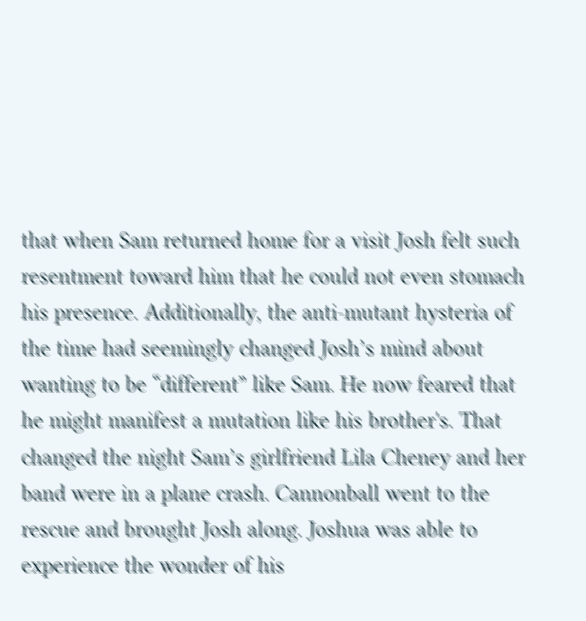that when Sam returned home for a visit Josh felt such resentment toward him that he could not even stomach his presence. Additionally, the anti-mutant hysteria of the time had seemingly changed Josh’s mind about wanting to be “different” like Sam. He now feared that he might manifest a mutation like his brother's. That changed the night Sam’s girlfriend Lila Cheney and her band were in a plane crash. Cannonball went to the rescue and brought Josh along. Joshua was able to experience the wonder of his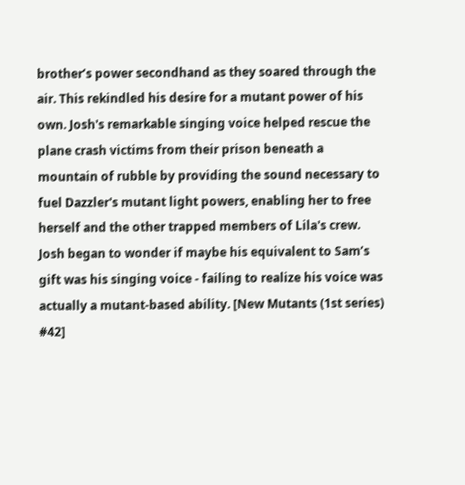brother’s power secondhand as they soared through the air. This rekindled his desire for a mutant power of his own. Josh's remarkable singing voice helped rescue the plane crash victims from their prison beneath a mountain of rubble by providing the sound necessary to fuel Dazzler's mutant light powers, enabling her to free herself and the other trapped members of Lila's crew. Josh began to wonder if maybe his equivalent to Sam’s gift was his singing voice - failing to realize his voice was actually a mutant-based ability. [New Mutants (1st series) #42]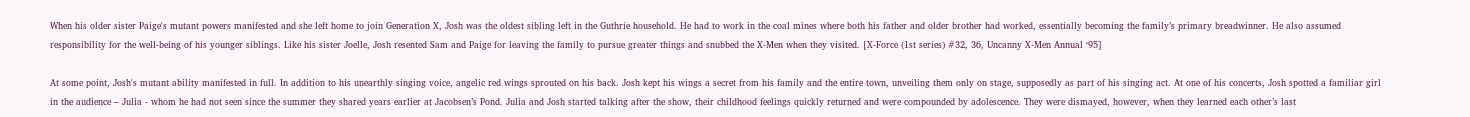When his older sister Paige's mutant powers manifested and she left home to join Generation X, Josh was the oldest sibling left in the Guthrie household. He had to work in the coal mines where both his father and older brother had worked, essentially becoming the family’s primary breadwinner. He also assumed responsibility for the well-being of his younger siblings. Like his sister Joelle, Josh resented Sam and Paige for leaving the family to pursue greater things and snubbed the X-Men when they visited. [X-Force (1st series) #32, 36, Uncanny X-Men Annual ‘95]

At some point, Josh's mutant ability manifested in full. In addition to his unearthly singing voice, angelic red wings sprouted on his back. Josh kept his wings a secret from his family and the entire town, unveiling them only on stage, supposedly as part of his singing act. At one of his concerts, Josh spotted a familiar girl in the audience – Julia - whom he had not seen since the summer they shared years earlier at Jacobsen’s Pond. Julia and Josh started talking after the show, their childhood feelings quickly returned and were compounded by adolescence. They were dismayed, however, when they learned each other’s last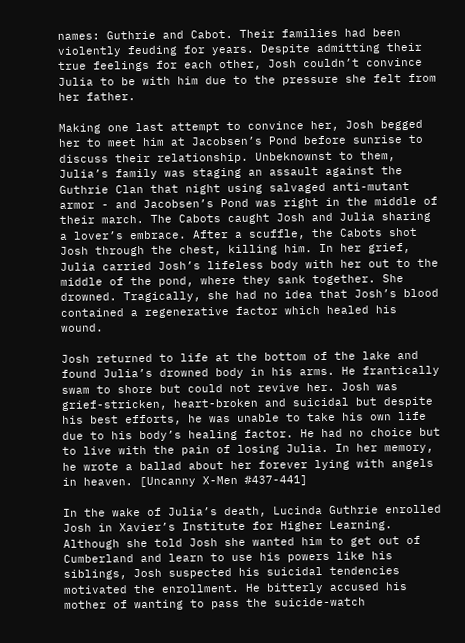names: Guthrie and Cabot. Their families had been violently feuding for years. Despite admitting their true feelings for each other, Josh couldn’t convince Julia to be with him due to the pressure she felt from her father.

Making one last attempt to convince her, Josh begged her to meet him at Jacobsen’s Pond before sunrise to discuss their relationship. Unbeknownst to them, Julia’s family was staging an assault against the Guthrie Clan that night using salvaged anti-mutant armor - and Jacobsen’s Pond was right in the middle of their march. The Cabots caught Josh and Julia sharing a lover’s embrace. After a scuffle, the Cabots shot Josh through the chest, killing him. In her grief, Julia carried Josh’s lifeless body with her out to the middle of the pond, where they sank together. She drowned. Tragically, she had no idea that Josh’s blood contained a regenerative factor which healed his wound.

Josh returned to life at the bottom of the lake and found Julia’s drowned body in his arms. He frantically swam to shore but could not revive her. Josh was grief-stricken, heart-broken and suicidal but despite his best efforts, he was unable to take his own life due to his body’s healing factor. He had no choice but to live with the pain of losing Julia. In her memory, he wrote a ballad about her forever lying with angels in heaven. [Uncanny X-Men #437-441]

In the wake of Julia’s death, Lucinda Guthrie enrolled Josh in Xavier’s Institute for Higher Learning. Although she told Josh she wanted him to get out of Cumberland and learn to use his powers like his siblings, Josh suspected his suicidal tendencies motivated the enrollment. He bitterly accused his mother of wanting to pass the suicide-watch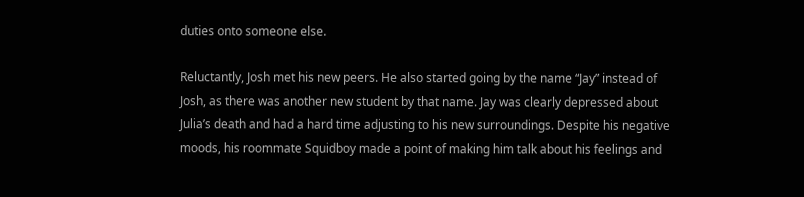duties onto someone else.

Reluctantly, Josh met his new peers. He also started going by the name “Jay” instead of Josh, as there was another new student by that name. Jay was clearly depressed about Julia’s death and had a hard time adjusting to his new surroundings. Despite his negative moods, his roommate Squidboy made a point of making him talk about his feelings and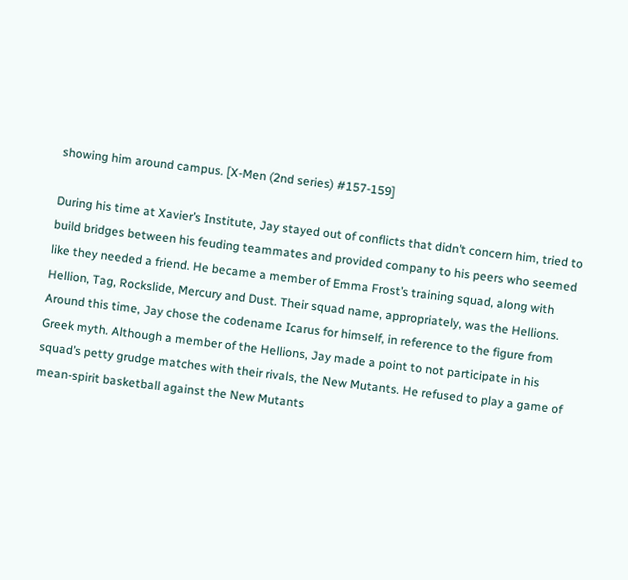showing him around campus. [X-Men (2nd series) #157-159]

During his time at Xavier’s Institute, Jay stayed out of conflicts that didn’t concern him, tried to build bridges between his feuding teammates and provided company to his peers who seemed like they needed a friend. He became a member of Emma Frost’s training squad, along with Hellion, Tag, Rockslide, Mercury and Dust. Their squad name, appropriately, was the Hellions. Around this time, Jay chose the codename Icarus for himself, in reference to the figure from Greek myth. Although a member of the Hellions, Jay made a point to not participate in his squad’s petty grudge matches with their rivals, the New Mutants. He refused to play a game of mean-spirit basketball against the New Mutants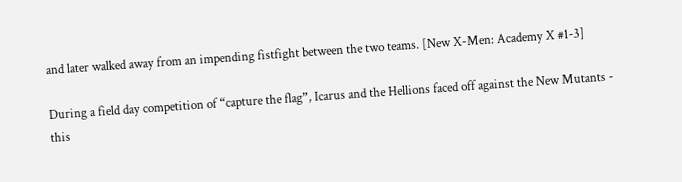and later walked away from an impending fistfight between the two teams. [New X-Men: Academy X #1-3]

During a field day competition of “capture the flag”, Icarus and the Hellions faced off against the New Mutants - this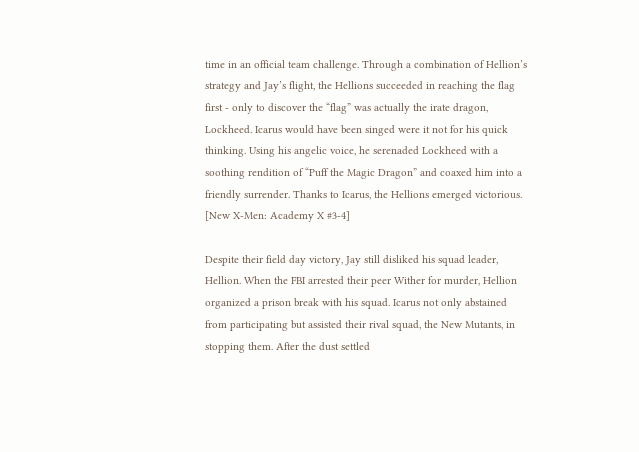time in an official team challenge. Through a combination of Hellion’s strategy and Jay’s flight, the Hellions succeeded in reaching the flag first - only to discover the “flag” was actually the irate dragon, Lockheed. Icarus would have been singed were it not for his quick thinking. Using his angelic voice, he serenaded Lockheed with a soothing rendition of “Puff the Magic Dragon” and coaxed him into a friendly surrender. Thanks to Icarus, the Hellions emerged victorious. [New X-Men: Academy X #3-4]

Despite their field day victory, Jay still disliked his squad leader, Hellion. When the FBI arrested their peer Wither for murder, Hellion organized a prison break with his squad. Icarus not only abstained from participating but assisted their rival squad, the New Mutants, in stopping them. After the dust settled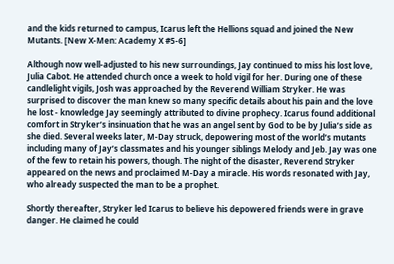and the kids returned to campus, Icarus left the Hellions squad and joined the New Mutants. [New X-Men: Academy X #5-6]

Although now well-adjusted to his new surroundings, Jay continued to miss his lost love, Julia Cabot. He attended church once a week to hold vigil for her. During one of these candlelight vigils, Josh was approached by the Reverend William Stryker. He was surprised to discover the man knew so many specific details about his pain and the love he lost - knowledge Jay seemingly attributed to divine prophecy. Icarus found additional comfort in Stryker’s insinuation that he was an angel sent by God to be by Julia’s side as she died. Several weeks later, M-Day struck, depowering most of the world’s mutants including many of Jay’s classmates and his younger siblings Melody and Jeb. Jay was one of the few to retain his powers, though. The night of the disaster, Reverend Stryker appeared on the news and proclaimed M-Day a miracle. His words resonated with Jay, who already suspected the man to be a prophet.

Shortly thereafter, Stryker led Icarus to believe his depowered friends were in grave danger. He claimed he could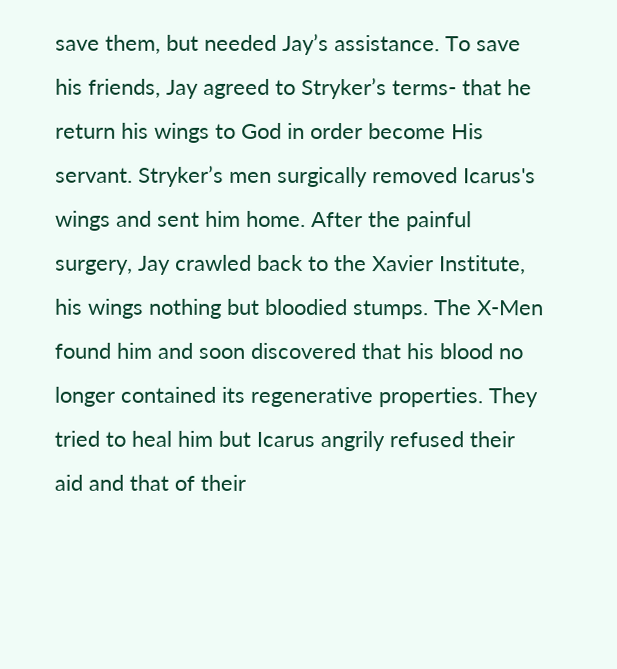save them, but needed Jay’s assistance. To save his friends, Jay agreed to Stryker’s terms- that he return his wings to God in order become His servant. Stryker’s men surgically removed Icarus's wings and sent him home. After the painful surgery, Jay crawled back to the Xavier Institute, his wings nothing but bloodied stumps. The X-Men found him and soon discovered that his blood no longer contained its regenerative properties. They tried to heal him but Icarus angrily refused their aid and that of their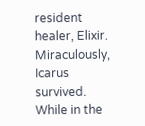resident healer, Elixir. Miraculously, Icarus survived. While in the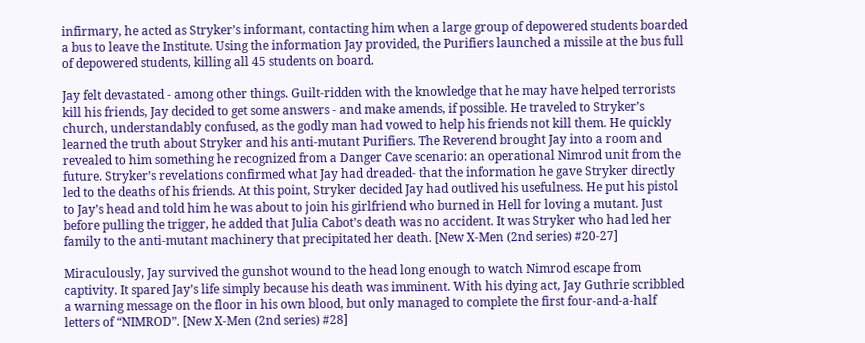infirmary, he acted as Stryker’s informant, contacting him when a large group of depowered students boarded a bus to leave the Institute. Using the information Jay provided, the Purifiers launched a missile at the bus full of depowered students, killing all 45 students on board.

Jay felt devastated - among other things. Guilt-ridden with the knowledge that he may have helped terrorists kill his friends, Jay decided to get some answers - and make amends, if possible. He traveled to Stryker’s church, understandably confused, as the godly man had vowed to help his friends not kill them. He quickly learned the truth about Stryker and his anti-mutant Purifiers. The Reverend brought Jay into a room and revealed to him something he recognized from a Danger Cave scenario: an operational Nimrod unit from the future. Stryker’s revelations confirmed what Jay had dreaded- that the information he gave Stryker directly led to the deaths of his friends. At this point, Stryker decided Jay had outlived his usefulness. He put his pistol to Jay’s head and told him he was about to join his girlfriend who burned in Hell for loving a mutant. Just before pulling the trigger, he added that Julia Cabot’s death was no accident. It was Stryker who had led her family to the anti-mutant machinery that precipitated her death. [New X-Men (2nd series) #20-27]

Miraculously, Jay survived the gunshot wound to the head long enough to watch Nimrod escape from captivity. It spared Jay’s life simply because his death was imminent. With his dying act, Jay Guthrie scribbled a warning message on the floor in his own blood, but only managed to complete the first four-and-a-half letters of “NIMROD”. [New X-Men (2nd series) #28]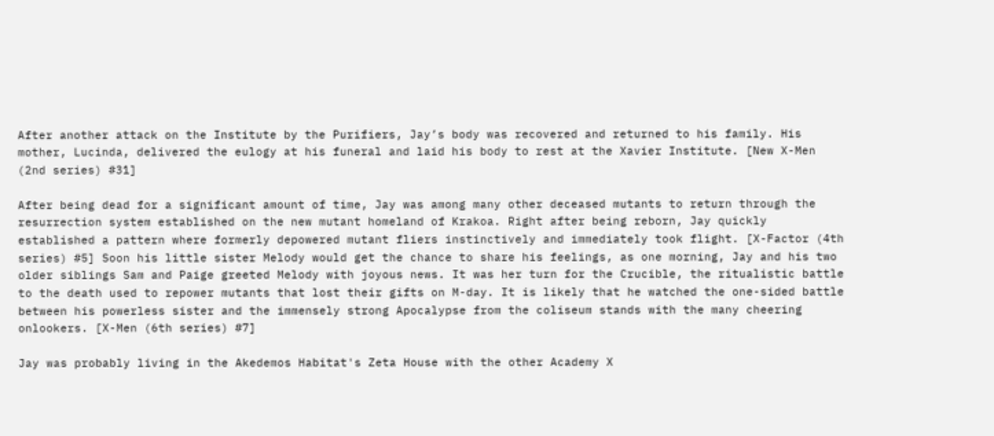After another attack on the Institute by the Purifiers, Jay’s body was recovered and returned to his family. His mother, Lucinda, delivered the eulogy at his funeral and laid his body to rest at the Xavier Institute. [New X-Men (2nd series) #31]

After being dead for a significant amount of time, Jay was among many other deceased mutants to return through the resurrection system established on the new mutant homeland of Krakoa. Right after being reborn, Jay quickly established a pattern where formerly depowered mutant fliers instinctively and immediately took flight. [X-Factor (4th series) #5] Soon his little sister Melody would get the chance to share his feelings, as one morning, Jay and his two older siblings Sam and Paige greeted Melody with joyous news. It was her turn for the Crucible, the ritualistic battle to the death used to repower mutants that lost their gifts on M-day. It is likely that he watched the one-sided battle between his powerless sister and the immensely strong Apocalypse from the coliseum stands with the many cheering onlookers. [X-Men (6th series) #7]

Jay was probably living in the Akedemos Habitat's Zeta House with the other Academy X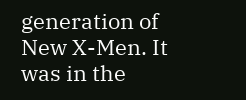generation of New X-Men. It was in the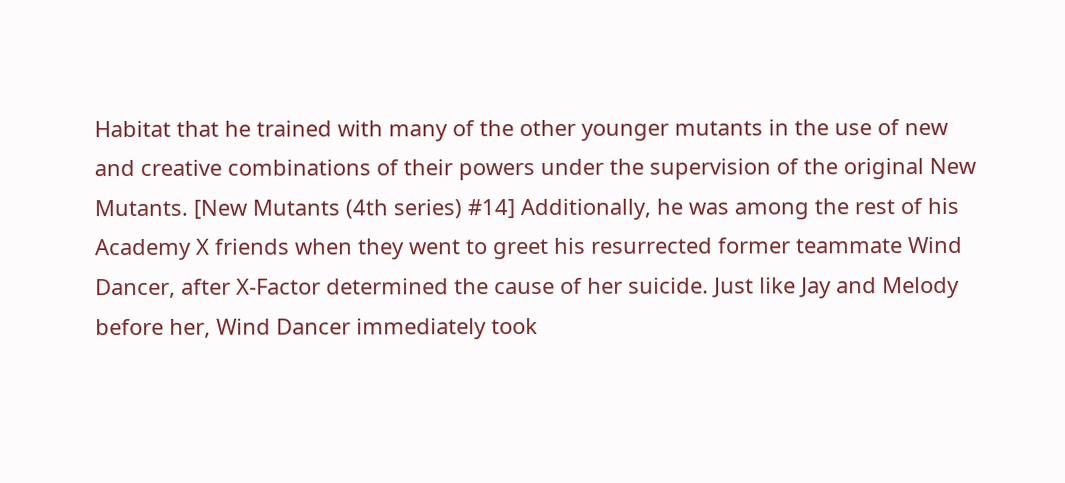Habitat that he trained with many of the other younger mutants in the use of new and creative combinations of their powers under the supervision of the original New Mutants. [New Mutants (4th series) #14] Additionally, he was among the rest of his Academy X friends when they went to greet his resurrected former teammate Wind Dancer, after X-Factor determined the cause of her suicide. Just like Jay and Melody before her, Wind Dancer immediately took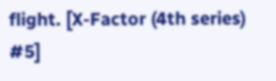flight. [X-Factor (4th series) #5]